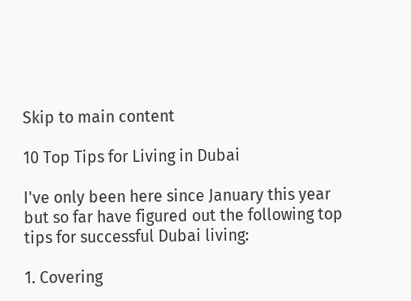Skip to main content

10 Top Tips for Living in Dubai

I've only been here since January this year but so far have figured out the following top tips for successful Dubai living:

1. Covering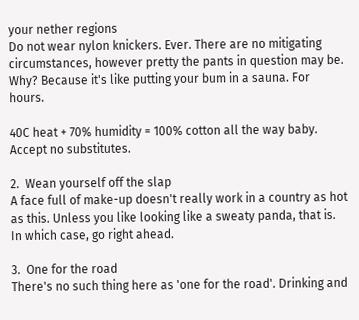your nether regions
Do not wear nylon knickers. Ever. There are no mitigating circumstances, however pretty the pants in question may be. Why? Because it's like putting your bum in a sauna. For hours.

40C heat + 70% humidity = 100% cotton all the way baby. Accept no substitutes.

2.  Wean yourself off the slap
A face full of make-up doesn't really work in a country as hot as this. Unless you like looking like a sweaty panda, that is. In which case, go right ahead.

3.  One for the road
There's no such thing here as 'one for the road'. Drinking and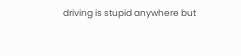driving is stupid anywhere but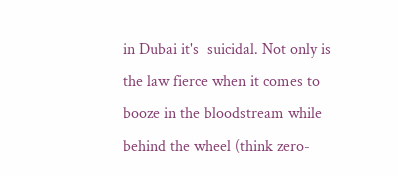in Dubai it's  suicidal. Not only is the law fierce when it comes to booze in the bloodstream while behind the wheel (think zero-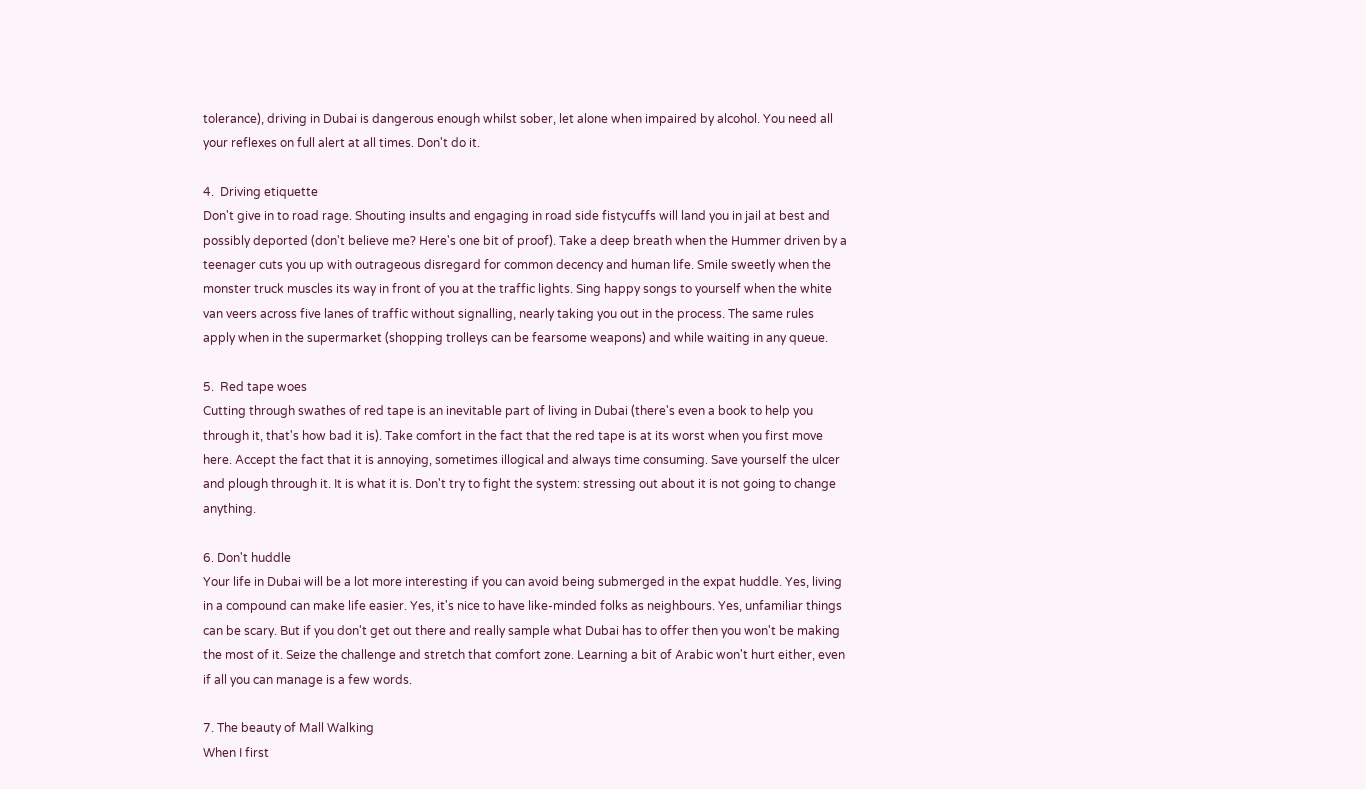tolerance), driving in Dubai is dangerous enough whilst sober, let alone when impaired by alcohol. You need all your reflexes on full alert at all times. Don't do it.

4.  Driving etiquette
Don't give in to road rage. Shouting insults and engaging in road side fistycuffs will land you in jail at best and possibly deported (don't believe me? Here's one bit of proof). Take a deep breath when the Hummer driven by a teenager cuts you up with outrageous disregard for common decency and human life. Smile sweetly when the monster truck muscles its way in front of you at the traffic lights. Sing happy songs to yourself when the white van veers across five lanes of traffic without signalling, nearly taking you out in the process. The same rules apply when in the supermarket (shopping trolleys can be fearsome weapons) and while waiting in any queue.

5.  Red tape woes
Cutting through swathes of red tape is an inevitable part of living in Dubai (there's even a book to help you through it, that's how bad it is). Take comfort in the fact that the red tape is at its worst when you first move here. Accept the fact that it is annoying, sometimes illogical and always time consuming. Save yourself the ulcer and plough through it. It is what it is. Don't try to fight the system: stressing out about it is not going to change anything.

6. Don't huddle
Your life in Dubai will be a lot more interesting if you can avoid being submerged in the expat huddle. Yes, living in a compound can make life easier. Yes, it's nice to have like-minded folks as neighbours. Yes, unfamiliar things can be scary. But if you don't get out there and really sample what Dubai has to offer then you won't be making the most of it. Seize the challenge and stretch that comfort zone. Learning a bit of Arabic won't hurt either, even if all you can manage is a few words.

7. The beauty of Mall Walking
When I first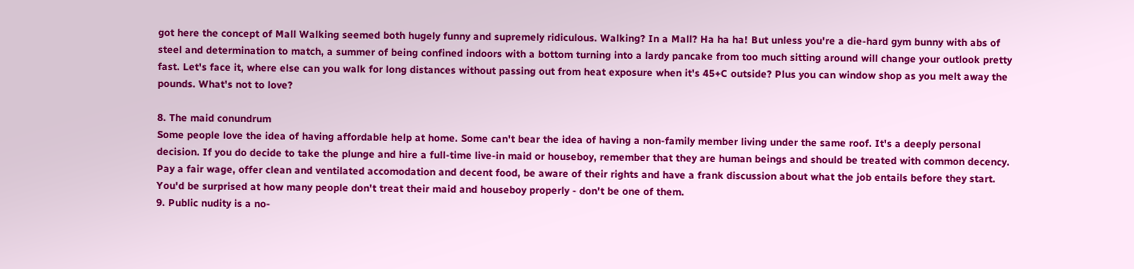got here the concept of Mall Walking seemed both hugely funny and supremely ridiculous. Walking? In a Mall? Ha ha ha! But unless you're a die-hard gym bunny with abs of steel and determination to match, a summer of being confined indoors with a bottom turning into a lardy pancake from too much sitting around will change your outlook pretty fast. Let's face it, where else can you walk for long distances without passing out from heat exposure when it's 45+C outside? Plus you can window shop as you melt away the pounds. What's not to love?

8. The maid conundrum
Some people love the idea of having affordable help at home. Some can't bear the idea of having a non-family member living under the same roof. It's a deeply personal decision. If you do decide to take the plunge and hire a full-time live-in maid or houseboy, remember that they are human beings and should be treated with common decency. Pay a fair wage, offer clean and ventilated accomodation and decent food, be aware of their rights and have a frank discussion about what the job entails before they start. You'd be surprised at how many people don't treat their maid and houseboy properly - don't be one of them.
9. Public nudity is a no-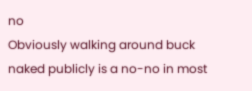no
Obviously walking around buck naked publicly is a no-no in most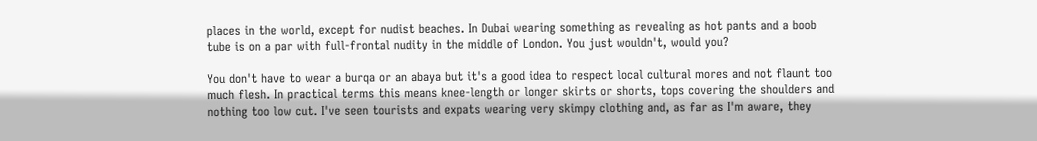places in the world, except for nudist beaches. In Dubai wearing something as revealing as hot pants and a boob tube is on a par with full-frontal nudity in the middle of London. You just wouldn't, would you?

You don't have to wear a burqa or an abaya but it's a good idea to respect local cultural mores and not flaunt too much flesh. In practical terms this means knee-length or longer skirts or shorts, tops covering the shoulders and nothing too low cut. I've seen tourists and expats wearing very skimpy clothing and, as far as I'm aware, they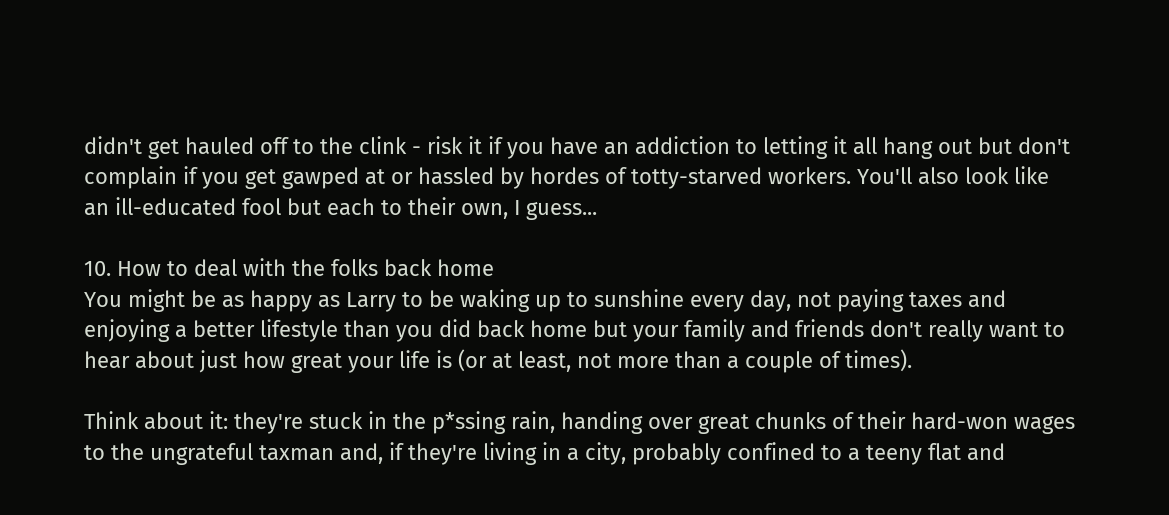didn't get hauled off to the clink - risk it if you have an addiction to letting it all hang out but don't complain if you get gawped at or hassled by hordes of totty-starved workers. You'll also look like an ill-educated fool but each to their own, I guess...

10. How to deal with the folks back home
You might be as happy as Larry to be waking up to sunshine every day, not paying taxes and enjoying a better lifestyle than you did back home but your family and friends don't really want to hear about just how great your life is (or at least, not more than a couple of times).

Think about it: they're stuck in the p*ssing rain, handing over great chunks of their hard-won wages to the ungrateful taxman and, if they're living in a city, probably confined to a teeny flat and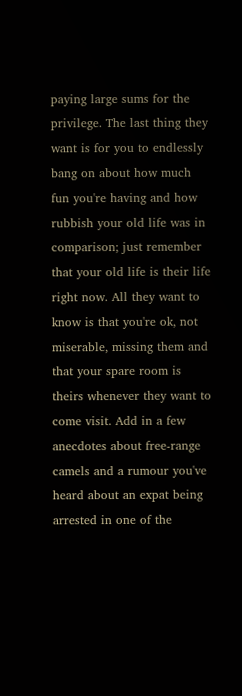paying large sums for the privilege. The last thing they want is for you to endlessly bang on about how much fun you're having and how rubbish your old life was in comparison; just remember that your old life is their life right now. All they want to know is that you're ok, not miserable, missing them and that your spare room is theirs whenever they want to come visit. Add in a few anecdotes about free-range camels and a rumour you've heard about an expat being arrested in one of the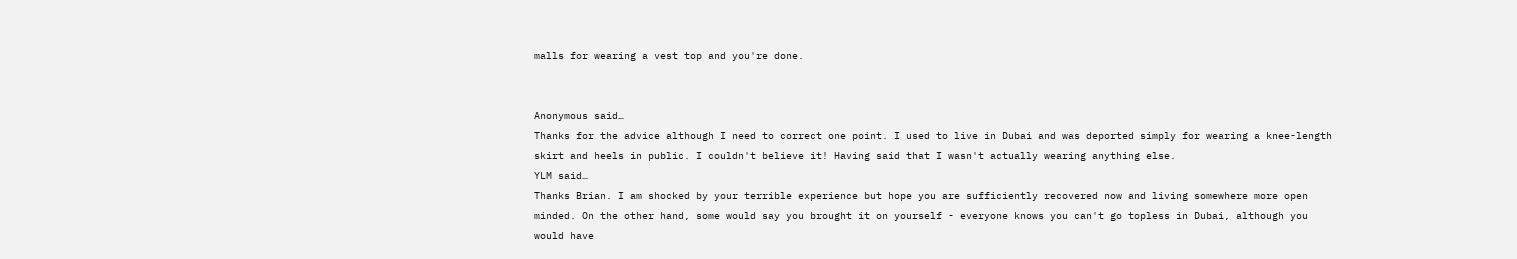malls for wearing a vest top and you're done.


Anonymous said…
Thanks for the advice although I need to correct one point. I used to live in Dubai and was deported simply for wearing a knee-length skirt and heels in public. I couldn't believe it! Having said that I wasn't actually wearing anything else.
YLM said…
Thanks Brian. I am shocked by your terrible experience but hope you are sufficiently recovered now and living somewhere more open minded. On the other hand, some would say you brought it on yourself - everyone knows you can't go topless in Dubai, although you would have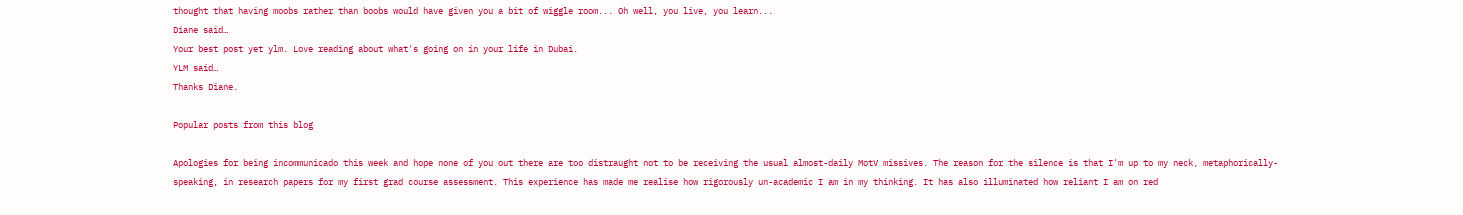thought that having moobs rather than boobs would have given you a bit of wiggle room... Oh well, you live, you learn...
Diane said…
Your best post yet ylm. Love reading about what's going on in your life in Dubai.
YLM said…
Thanks Diane.

Popular posts from this blog

Apologies for being incommunicado this week and hope none of you out there are too distraught not to be receiving the usual almost-daily MotV missives. The reason for the silence is that I'm up to my neck, metaphorically-speaking, in research papers for my first grad course assessment. This experience has made me realise how rigorously un-academic I am in my thinking. It has also illuminated how reliant I am on red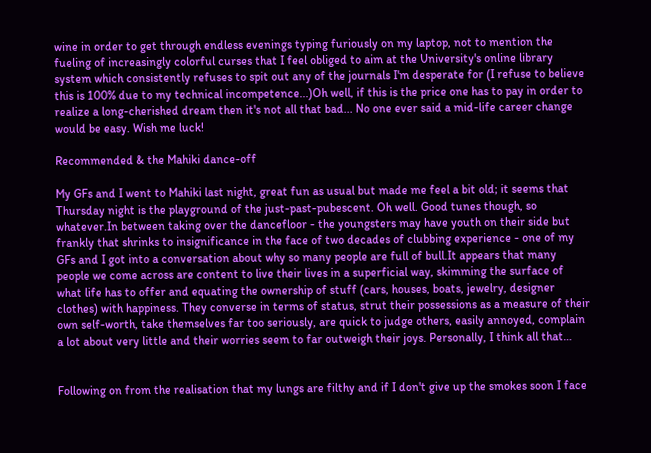wine in order to get through endless evenings typing furiously on my laptop, not to mention the fueling of increasingly colorful curses that I feel obliged to aim at the University's online library system which consistently refuses to spit out any of the journals I'm desperate for (I refuse to believe this is 100% due to my technical incompetence...)Oh well, if this is the price one has to pay in order to realize a long-cherished dream then it's not all that bad... No one ever said a mid-life career change would be easy. Wish me luck!

Recommended & the Mahiki dance-off

My GFs and I went to Mahiki last night, great fun as usual but made me feel a bit old; it seems that Thursday night is the playground of the just-past-pubescent. Oh well. Good tunes though, so whatever.In between taking over the dancefloor - the youngsters may have youth on their side but frankly that shrinks to insignificance in the face of two decades of clubbing experience - one of my GFs and I got into a conversation about why so many people are full of bull.It appears that many people we come across are content to live their lives in a superficial way, skimming the surface of what life has to offer and equating the ownership of stuff (cars, houses, boats, jewelry, designer clothes) with happiness. They converse in terms of status, strut their possessions as a measure of their own self-worth, take themselves far too seriously, are quick to judge others, easily annoyed, complain a lot about very little and their worries seem to far outweigh their joys. Personally, I think all that…


Following on from the realisation that my lungs are filthy and if I don't give up the smokes soon I face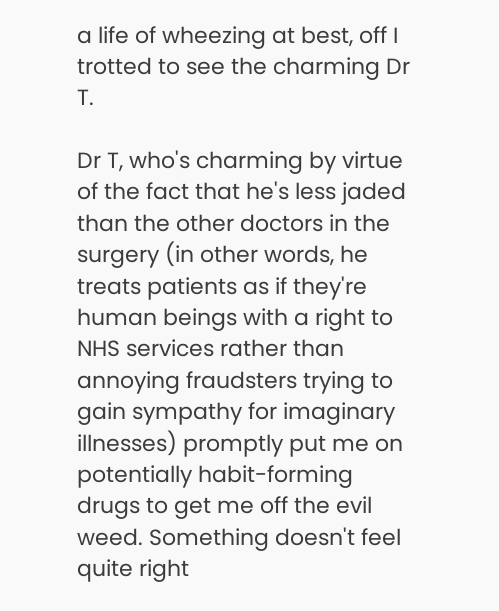a life of wheezing at best, off I trotted to see the charming Dr T.

Dr T, who's charming by virtue of the fact that he's less jaded than the other doctors in the surgery (in other words, he treats patients as if they're human beings with a right to NHS services rather than annoying fraudsters trying to gain sympathy for imaginary illnesses) promptly put me on potentially habit-forming drugs to get me off the evil weed. Something doesn't feel quite right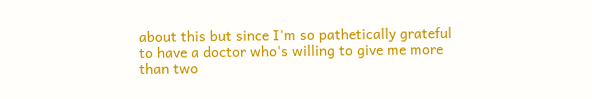about this but since I'm so pathetically grateful to have a doctor who's willing to give me more than two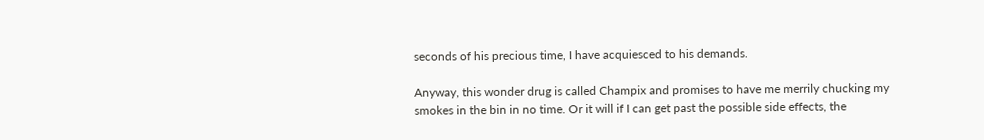seconds of his precious time, I have acquiesced to his demands.

Anyway, this wonder drug is called Champix and promises to have me merrily chucking my smokes in the bin in no time. Or it will if I can get past the possible side effects, the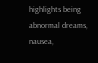highlights being abnormal dreams, nausea,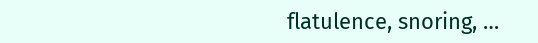flatulence, snoring, …